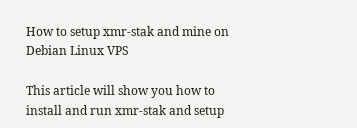How to setup xmr-stak and mine on Debian Linux VPS

This article will show you how to install and run xmr-stak and setup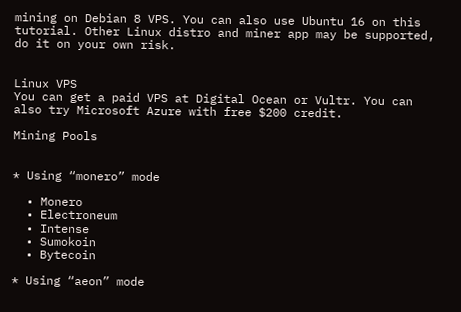mining on Debian 8 VPS. You can also use Ubuntu 16 on this tutorial. Other Linux distro and miner app may be supported, do it on your own risk.


Linux VPS
You can get a paid VPS at Digital Ocean or Vultr. You can also try Microsoft Azure with free $200 credit.

Mining Pools


* Using “monero” mode

  • Monero
  • Electroneum
  • Intense
  • Sumokoin
  • Bytecoin

* Using “aeon” mode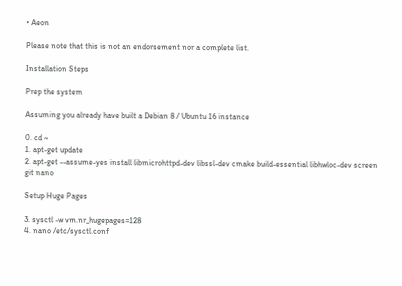• Aeon

Please note that this is not an endorsement nor a complete list.

Installation Steps

Prep the system

Assuming you already have built a Debian 8 / Ubuntu 16 instance

0. cd ~
1. apt-get update
2. apt-get --assume-yes install libmicrohttpd-dev libssl-dev cmake build-essential libhwloc-dev screen git nano

Setup Huge Pages

3. sysctl -w vm.nr_hugepages=128
4. nano /etc/sysctl.conf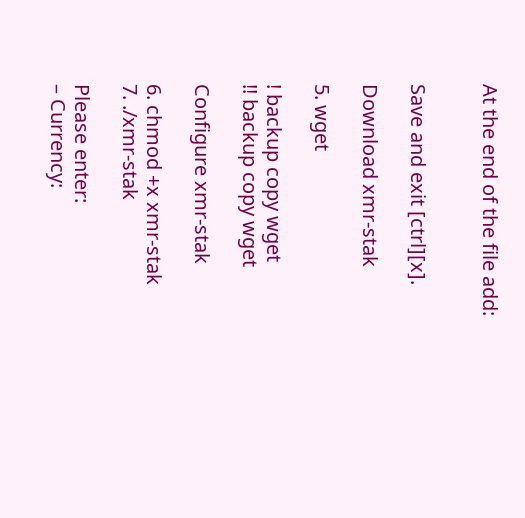At the end of the file add:


Save and exit [ctrl][x].

Download xmr-stak

5. wget

! backup copy wget
!! backup copy wget

Configure xmr-stak

6. chmod +x xmr-stak
7. ./xmr-stak

Please enter:
– Currency: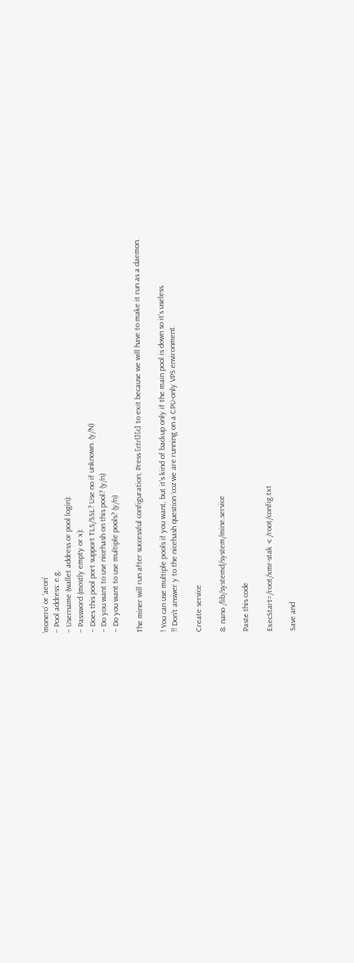‘monero’ or ‘aeon’
– Pool address: e.g.
– Username (wallet address or pool login):
– Password (mostly empty or x):
– Does this pool port support TLS/SSL? Use no if unknown. (y/N)
– Do you want to use nicehash on this pool? (y/n)
– Do you want to use multiple pools? (y/n)

The miner will run after successful configuration; Press [ctrl][c] to exit because we will have to make it run as a daemon.

! You can use multiple pools if you want, but it’s kind of backup only if the main pool is down so it’s useless.
!! Don’t answer y to the nicehash question ‘coz we are running on a CPU-only VPS environment.

Create service

8. nano /lib/systemd/system/mine.service

Paste this code

ExecStart=/root/xmr-stak -c /root/config.txt

Save and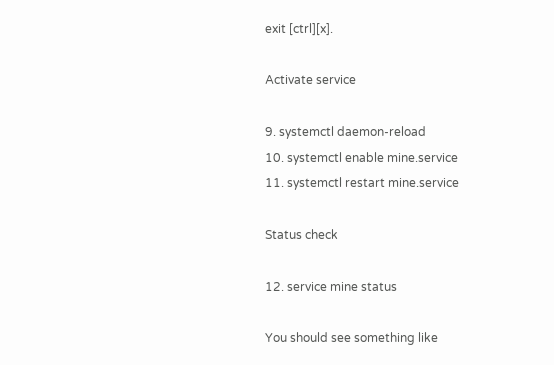exit [ctrl][x].

Activate service

9. systemctl daemon-reload
10. systemctl enable mine.service
11. systemctl restart mine.service

Status check

12. service mine status

You should see something like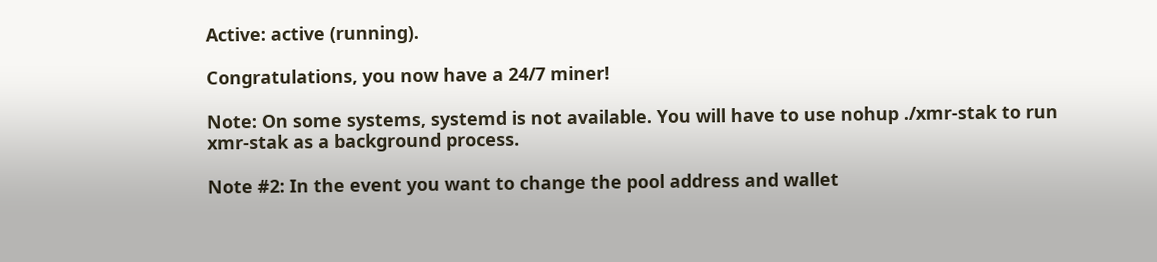Active: active (running).

Congratulations, you now have a 24/7 miner!

Note: On some systems, systemd is not available. You will have to use nohup ./xmr-stak to run xmr-stak as a background process.

Note #2: In the event you want to change the pool address and wallet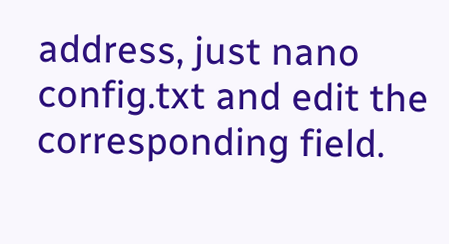address, just nano config.txt and edit the corresponding field.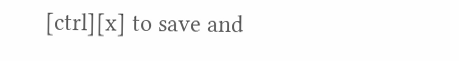[ctrl][x] to save and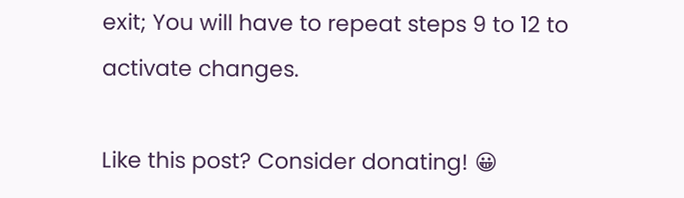exit; You will have to repeat steps 9 to 12 to activate changes.

Like this post? Consider donating! 😀